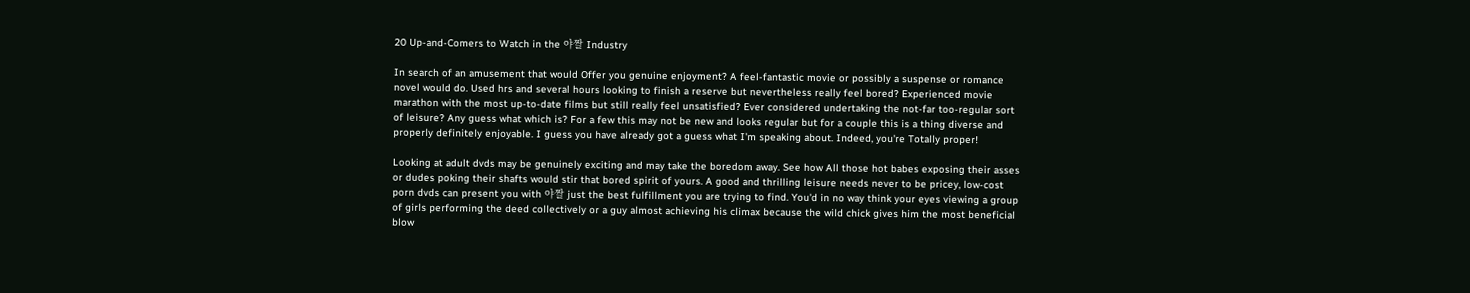20 Up-and-Comers to Watch in the 야짤 Industry

In search of an amusement that would Offer you genuine enjoyment? A feel-fantastic movie or possibly a suspense or romance novel would do. Used hrs and several hours looking to finish a reserve but nevertheless really feel bored? Experienced movie marathon with the most up-to-date films but still really feel unsatisfied? Ever considered undertaking the not-far too-regular sort of leisure? Any guess what which is? For a few this may not be new and looks regular but for a couple this is a thing diverse and properly definitely enjoyable. I guess you have already got a guess what I'm speaking about. Indeed, you're Totally proper!

Looking at adult dvds may be genuinely exciting and may take the boredom away. See how All those hot babes exposing their asses or dudes poking their shafts would stir that bored spirit of yours. A good and thrilling leisure needs never to be pricey, low-cost porn dvds can present you with 야짤 just the best fulfillment you are trying to find. You'd in no way think your eyes viewing a group of girls performing the deed collectively or a guy almost achieving his climax because the wild chick gives him the most beneficial blow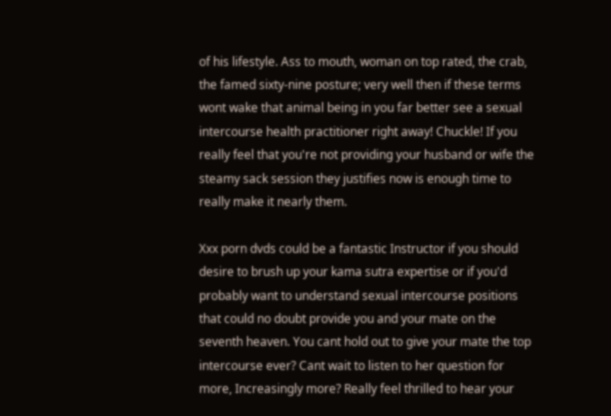of his lifestyle. Ass to mouth, woman on top rated, the crab, the famed sixty-nine posture; very well then if these terms wont wake that animal being in you far better see a sexual intercourse health practitioner right away! Chuckle! If you really feel that you're not providing your husband or wife the steamy sack session they justifies now is enough time to really make it nearly them.

Xxx porn dvds could be a fantastic Instructor if you should desire to brush up your kama sutra expertise or if you'd probably want to understand sexual intercourse positions that could no doubt provide you and your mate on the seventh heaven. You cant hold out to give your mate the top intercourse ever? Cant wait to listen to her question for more, Increasingly more? Really feel thrilled to hear your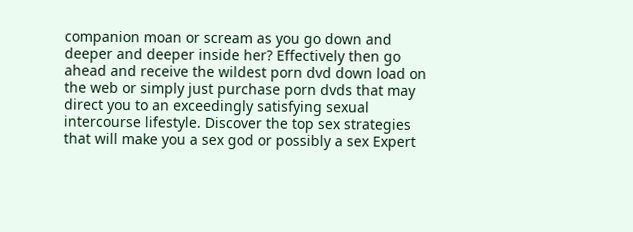companion moan or scream as you go down and deeper and deeper inside her? Effectively then go ahead and receive the wildest porn dvd down load on the web or simply just purchase porn dvds that may direct you to an exceedingly satisfying sexual intercourse lifestyle. Discover the top sex strategies that will make you a sex god or possibly a sex Expert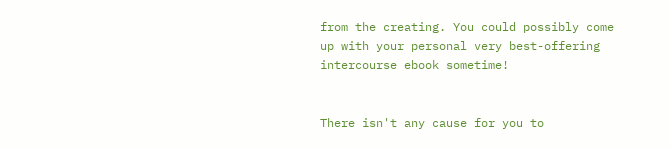from the creating. You could possibly come up with your personal very best-offering intercourse ebook sometime!


There isn't any cause for you to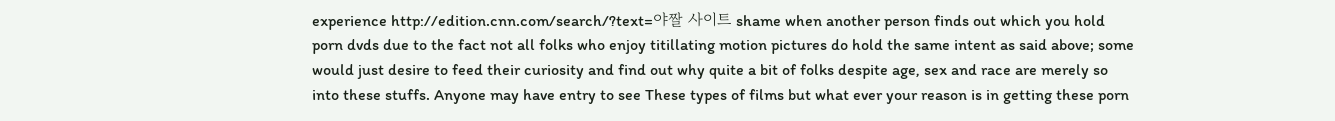experience http://edition.cnn.com/search/?text=야짤 사이트 shame when another person finds out which you hold porn dvds due to the fact not all folks who enjoy titillating motion pictures do hold the same intent as said above; some would just desire to feed their curiosity and find out why quite a bit of folks despite age, sex and race are merely so into these stuffs. Anyone may have entry to see These types of films but what ever your reason is in getting these porn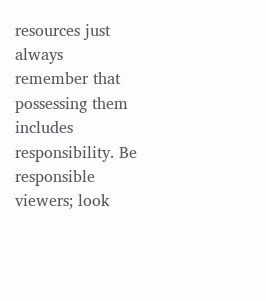resources just always remember that possessing them includes responsibility. Be responsible viewers; look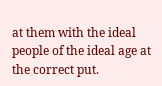at them with the ideal people of the ideal age at the correct put.